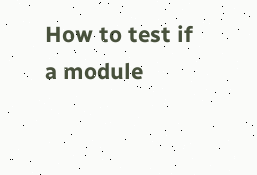How to test if a module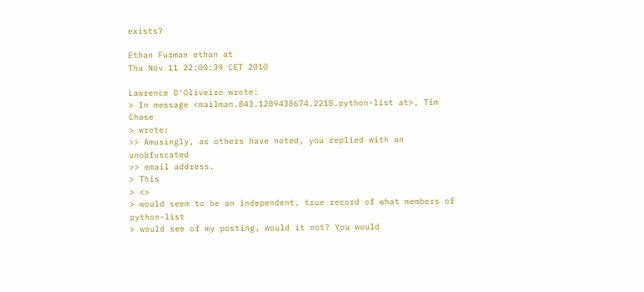exists?

Ethan Furman ethan at
Thu Nov 11 22:00:39 CET 2010

Lawrence D'Oliveiro wrote:
> In message <mailman.843.1289438674.2218.python-list at>, Tim Chase
> wrote:
>> Amusingly, as others have noted, you replied with an unobfuscated
>> email address.
> This
> <>
> would seem to be an independent, true record of what members of python-list
> would see of my posting, would it not? You would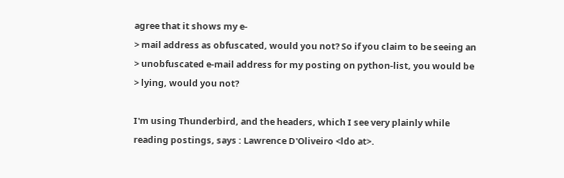agree that it shows my e-
> mail address as obfuscated, would you not? So if you claim to be seeing an
> unobfuscated e-mail address for my posting on python-list, you would be
> lying, would you not?

I'm using Thunderbird, and the headers, which I see very plainly while
reading postings, says : Lawrence D'Oliveiro <ldo at>.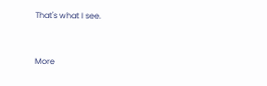That's what I see.


More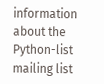information about the Python-list mailing list